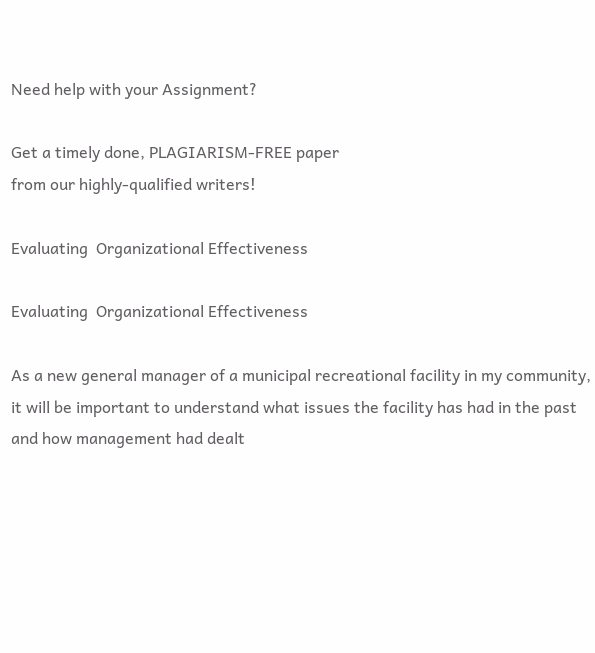Need help with your Assignment?

Get a timely done, PLAGIARISM-FREE paper
from our highly-qualified writers!

Evaluating  Organizational Effectiveness

Evaluating  Organizational Effectiveness

As a new general manager of a municipal recreational facility in my community, it will be important to understand what issues the facility has had in the past and how management had dealt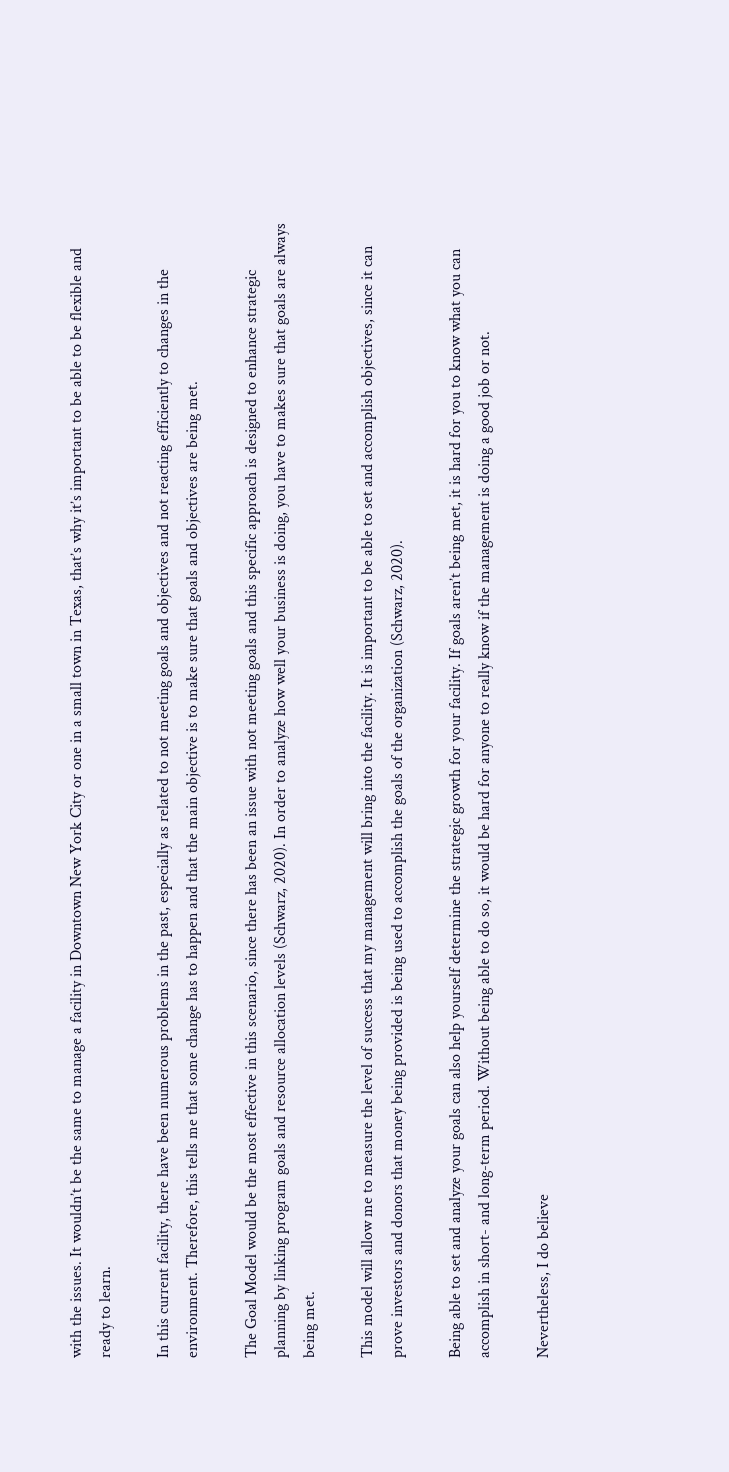with the issues. It wouldn’t be the same to manage a facility in Downtown New York City or one in a small town in Texas, that’s why it’s important to be able to be flexible and ready to learn.

In this current facility, there have been numerous problems in the past, especially as related to not meeting goals and objectives and not reacting efficiently to changes in the environment. Therefore, this tells me that some change has to happen and that the main objective is to make sure that goals and objectives are being met.

The Goal Model would be the most effective in this scenario, since there has been an issue with not meeting goals and this specific approach is designed to enhance strategic planning by linking program goals and resource allocation levels (Schwarz, 2020). In order to analyze how well your business is doing, you have to makes sure that goals are always being met.

This model will allow me to measure the level of success that my management will bring into the facility. It is important to be able to set and accomplish objectives, since it can prove investors and donors that money being provided is being used to accomplish the goals of the organization (Schwarz, 2020).

Being able to set and analyze your goals can also help yourself determine the strategic growth for your facility. If goals aren’t being met, it is hard for you to know what you can accomplish in short- and long-term period. Without being able to do so, it would be hard for anyone to really know if the management is doing a good job or not.

Nevertheless, I do believe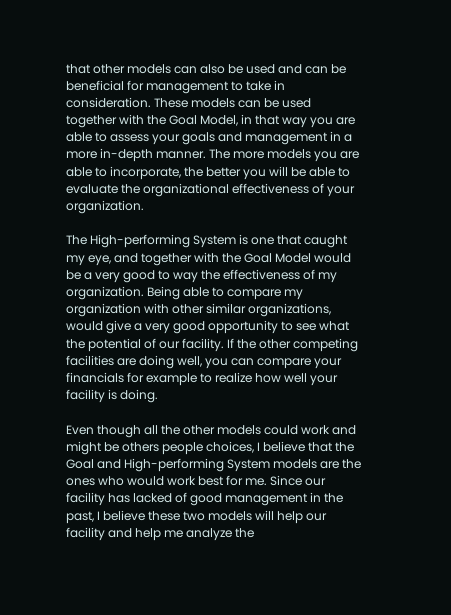that other models can also be used and can be beneficial for management to take in consideration. These models can be used together with the Goal Model, in that way you are able to assess your goals and management in a more in-depth manner. The more models you are able to incorporate, the better you will be able to evaluate the organizational effectiveness of your organization.

The High-performing System is one that caught my eye, and together with the Goal Model would be a very good to way the effectiveness of my organization. Being able to compare my organization with other similar organizations, would give a very good opportunity to see what the potential of our facility. If the other competing facilities are doing well, you can compare your financials for example to realize how well your facility is doing.

Even though all the other models could work and might be others people choices, I believe that the Goal and High-performing System models are the ones who would work best for me. Since our facility has lacked of good management in the past, I believe these two models will help our facility and help me analyze the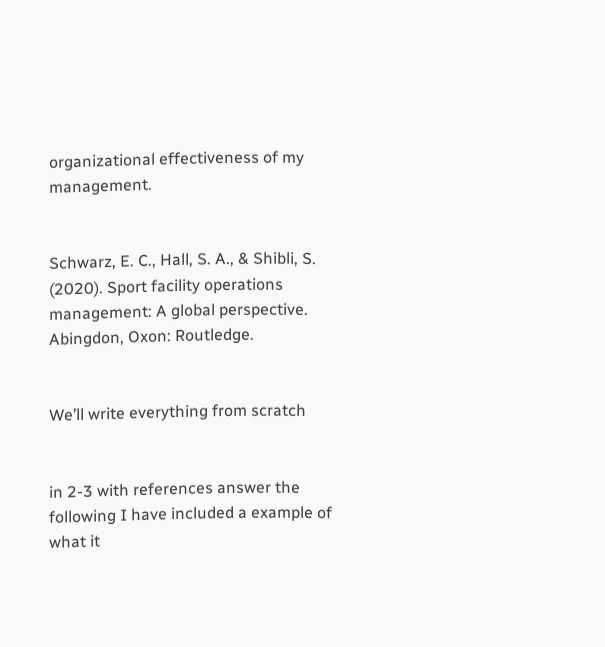organizational effectiveness of my management.


Schwarz, E. C., Hall, S. A., & Shibli, S. (2020). Sport facility operations management: A global perspective. Abingdon, Oxon: Routledge.


We’ll write everything from scratch


in 2-3 with references answer the following I have included a example of what it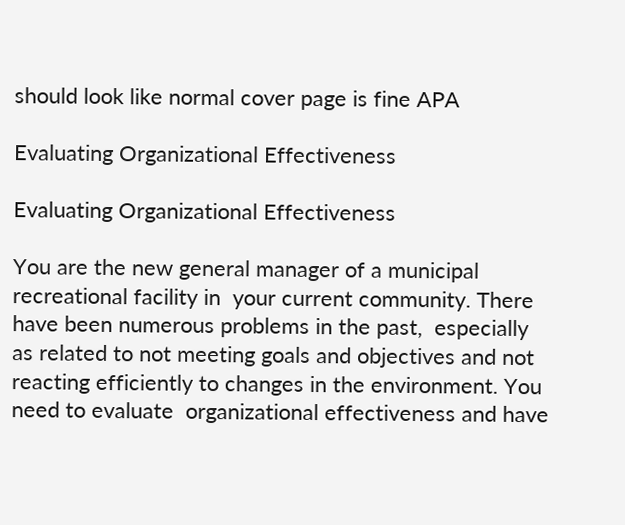should look like normal cover page is fine APA

Evaluating Organizational Effectiveness

Evaluating Organizational Effectiveness

You are the new general manager of a municipal recreational facility in  your current community. There have been numerous problems in the past,  especially as related to not meeting goals and objectives and not  reacting efficiently to changes in the environment. You need to evaluate  organizational effectiveness and have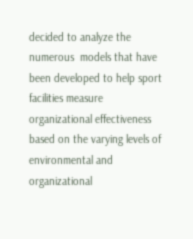decided to analyze the numerous  models that have been developed to help sport facilities measure  organizational effectiveness based on the varying levels of  environmental and organizational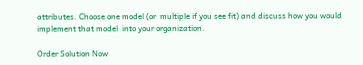attributes. Choose one model (or  multiple if you see fit) and discuss how you would implement that model  into your organization.

Order Solution Now